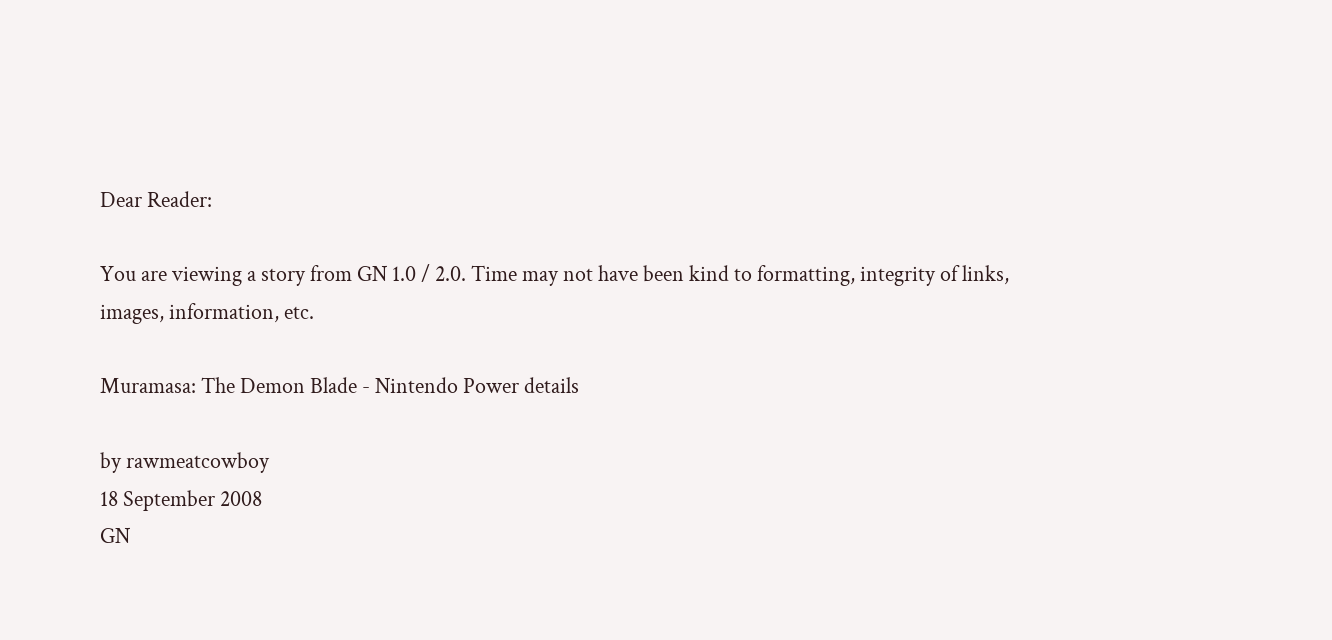Dear Reader:

You are viewing a story from GN 1.0 / 2.0. Time may not have been kind to formatting, integrity of links, images, information, etc.

Muramasa: The Demon Blade - Nintendo Power details

by rawmeatcowboy
18 September 2008
GN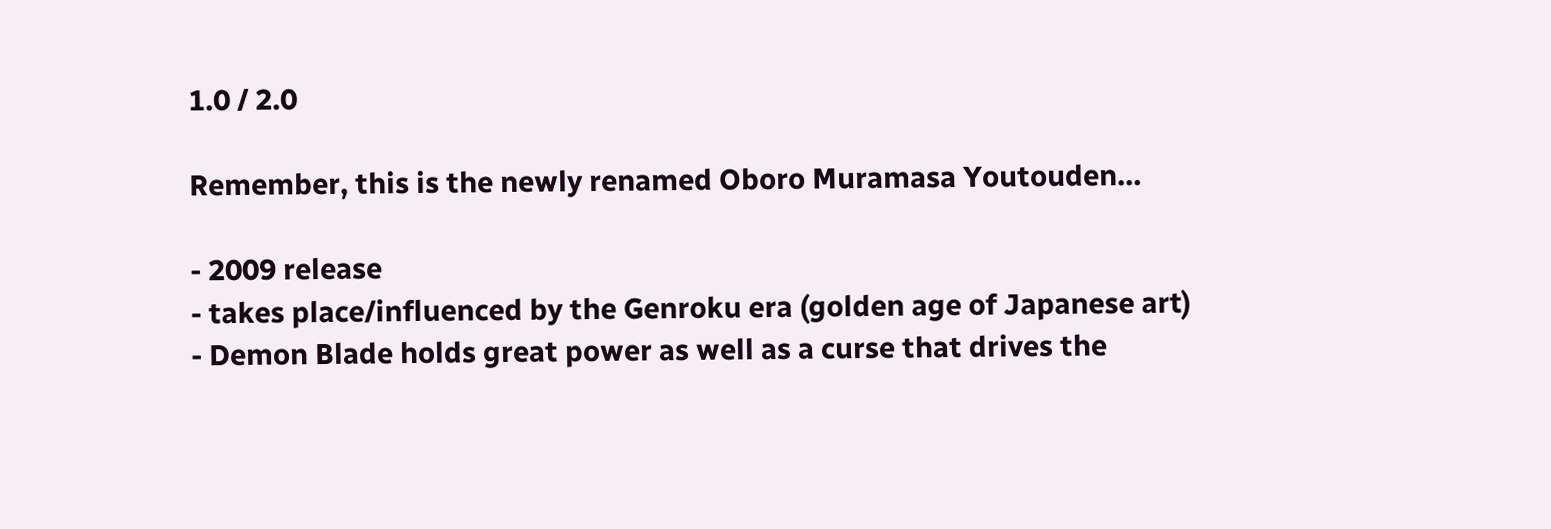1.0 / 2.0

Remember, this is the newly renamed Oboro Muramasa Youtouden…

- 2009 release
- takes place/influenced by the Genroku era (golden age of Japanese art)
- Demon Blade holds great power as well as a curse that drives the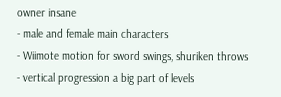owner insane
- male and female main characters
- Wiimote motion for sword swings, shuriken throws
- vertical progression a big part of levels